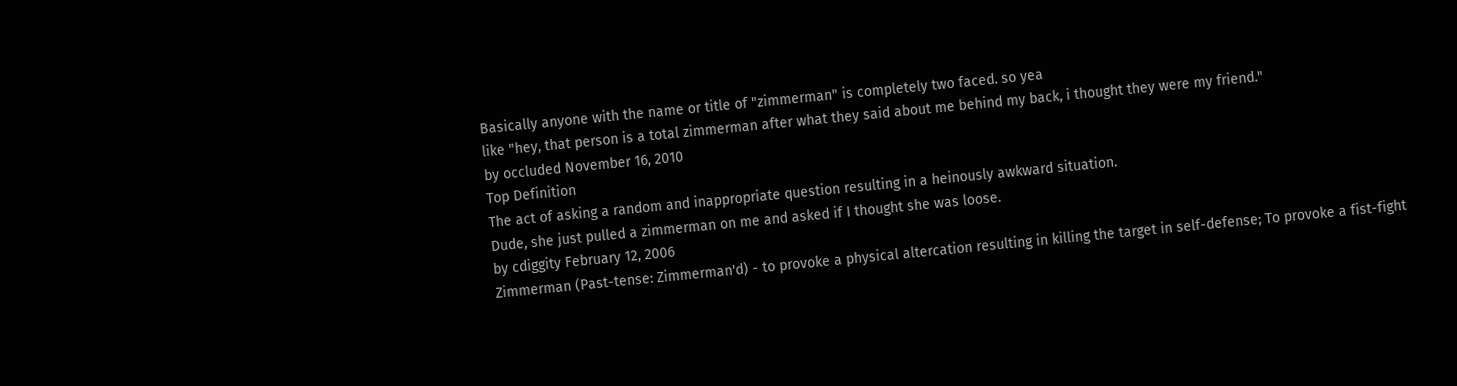Basically anyone with the name or title of "zimmerman" is completely two faced. so yea
like "hey, that person is a total zimmerman after what they said about me behind my back, i thought they were my friend."
by occluded November 16, 2010
Top Definition
The act of asking a random and inappropriate question resulting in a heinously awkward situation.
Dude, she just pulled a zimmerman on me and asked if I thought she was loose.
by cdiggity February 12, 2006
Zimmerman (Past-tense: Zimmerman'd) - to provoke a physical altercation resulting in killing the target in self-defense; To provoke a fist-fight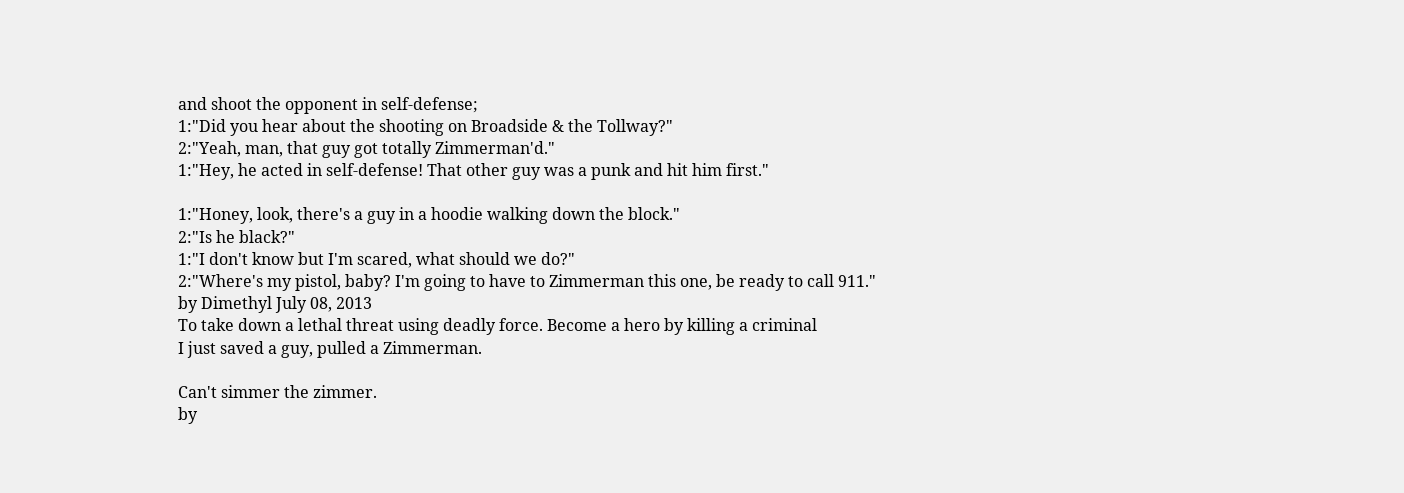and shoot the opponent in self-defense;
1:"Did you hear about the shooting on Broadside & the Tollway?"
2:"Yeah, man, that guy got totally Zimmerman'd."
1:"Hey, he acted in self-defense! That other guy was a punk and hit him first."

1:"Honey, look, there's a guy in a hoodie walking down the block."
2:"Is he black?"
1:"I don't know but I'm scared, what should we do?"
2:"Where's my pistol, baby? I'm going to have to Zimmerman this one, be ready to call 911."
by Dimethyl July 08, 2013
To take down a lethal threat using deadly force. Become a hero by killing a criminal
I just saved a guy, pulled a Zimmerman.

Can't simmer the zimmer.
by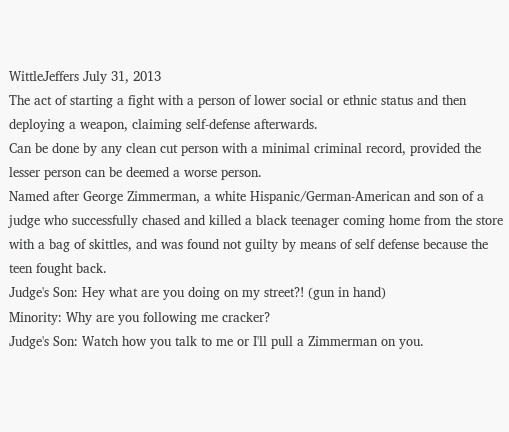WittleJeffers July 31, 2013
The act of starting a fight with a person of lower social or ethnic status and then deploying a weapon, claiming self-defense afterwards.
Can be done by any clean cut person with a minimal criminal record, provided the lesser person can be deemed a worse person.
Named after George Zimmerman, a white Hispanic/German-American and son of a judge who successfully chased and killed a black teenager coming home from the store with a bag of skittles, and was found not guilty by means of self defense because the teen fought back.
Judge's Son: Hey what are you doing on my street?! (gun in hand)
Minority: Why are you following me cracker?
Judge's Son: Watch how you talk to me or I'll pull a Zimmerman on you.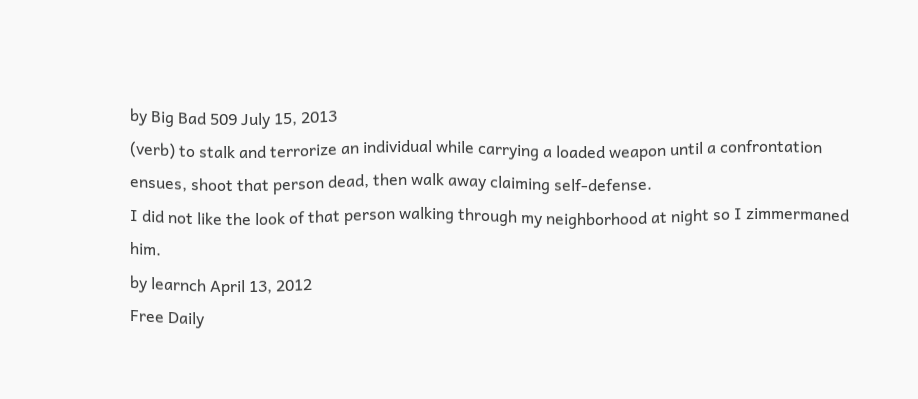by Big Bad 509 July 15, 2013
(verb) to stalk and terrorize an individual while carrying a loaded weapon until a confrontation ensues, shoot that person dead, then walk away claiming self-defense.
I did not like the look of that person walking through my neighborhood at night so I zimmermaned him.
by learnch April 13, 2012
Free Daily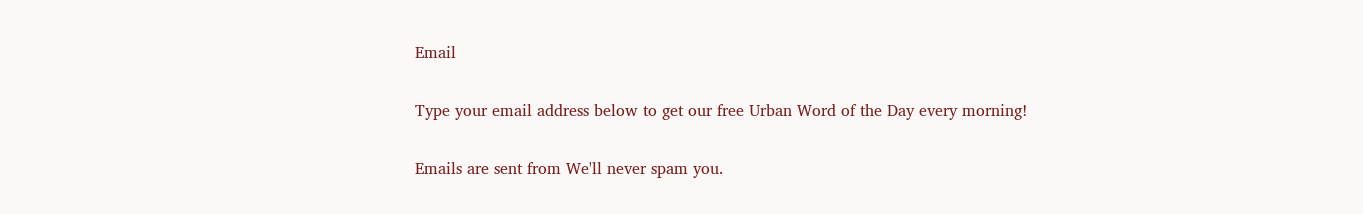Email

Type your email address below to get our free Urban Word of the Day every morning!

Emails are sent from We'll never spam you.